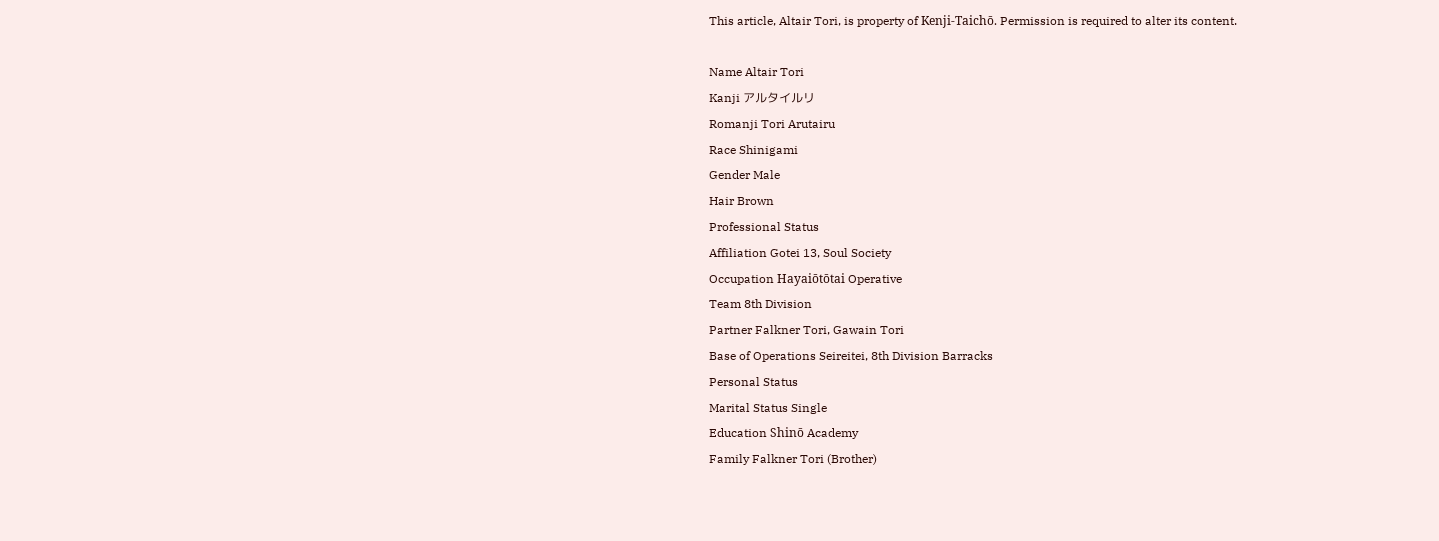This article, Altair Tori, is property of Kenji-Taichō. Permission is required to alter its content.

Name Altair Tori
Kanji アルタイルリ
Romanji Tori Arutairu
Race Shinigami
Gender Male
Hair Brown
Professional Status
Affiliation Gotei 13, Soul Society
Occupation Hayaiōtōtai Operative
Team 8th Division
Partner Falkner Tori, Gawain Tori
Base of Operations Seireitei, 8th Division Barracks
Personal Status
Marital Status Single
Education Shinō Academy
Family Falkner Tori (Brother)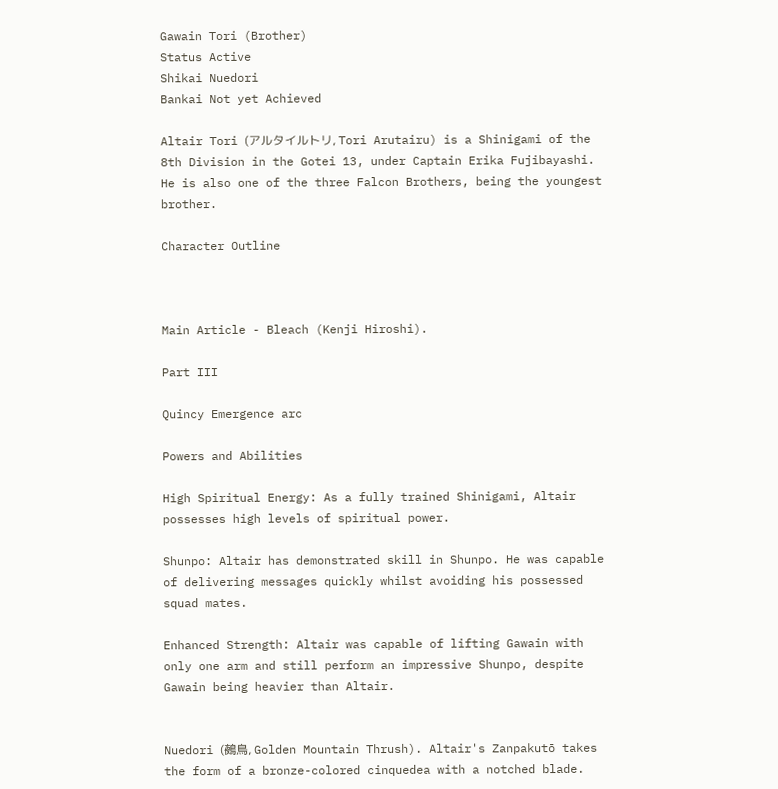Gawain Tori (Brother)
Status Active
Shikai Nuedori
Bankai Not yet Achieved

Altair Tori (アルタイルトリ, Tori Arutairu) is a Shinigami of the 8th Division in the Gotei 13, under Captain Erika Fujibayashi. He is also one of the three Falcon Brothers, being the youngest brother.

Character Outline



Main Article - Bleach (Kenji Hiroshi).

Part III

Quincy Emergence arc

Powers and Abilities

High Spiritual Energy: As a fully trained Shinigami, Altair possesses high levels of spiritual power.

Shunpo: Altair has demonstrated skill in Shunpo. He was capable of delivering messages quickly whilst avoiding his possessed squad mates.

Enhanced Strength: Altair was capable of lifting Gawain with only one arm and still perform an impressive Shunpo, despite Gawain being heavier than Altair.


Nuedori (鵺鳥, Golden Mountain Thrush). Altair's Zanpakutō takes the form of a bronze-colored cinquedea with a notched blade.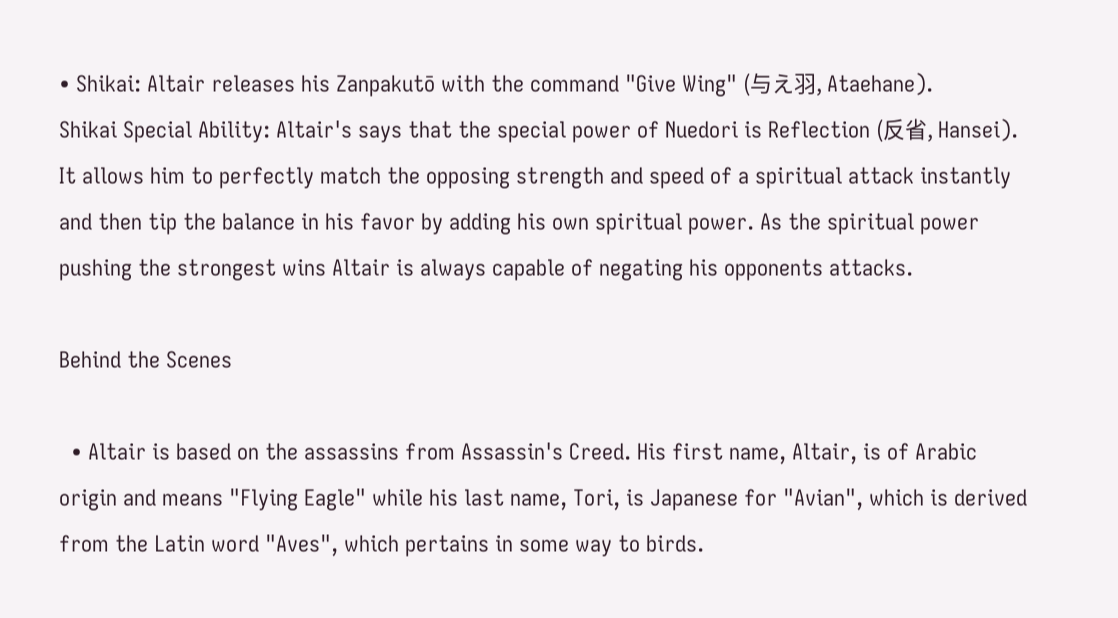• Shikai: Altair releases his Zanpakutō with the command "Give Wing" (与え羽, Ataehane).
Shikai Special Ability: Altair's says that the special power of Nuedori is Reflection (反省, Hansei). It allows him to perfectly match the opposing strength and speed of a spiritual attack instantly and then tip the balance in his favor by adding his own spiritual power. As the spiritual power pushing the strongest wins Altair is always capable of negating his opponents attacks.

Behind the Scenes

  • Altair is based on the assassins from Assassin's Creed. His first name, Altair, is of Arabic origin and means "Flying Eagle" while his last name, Tori, is Japanese for "Avian", which is derived from the Latin word "Aves", which pertains in some way to birds.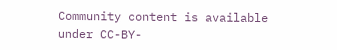Community content is available under CC-BY-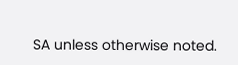SA unless otherwise noted.